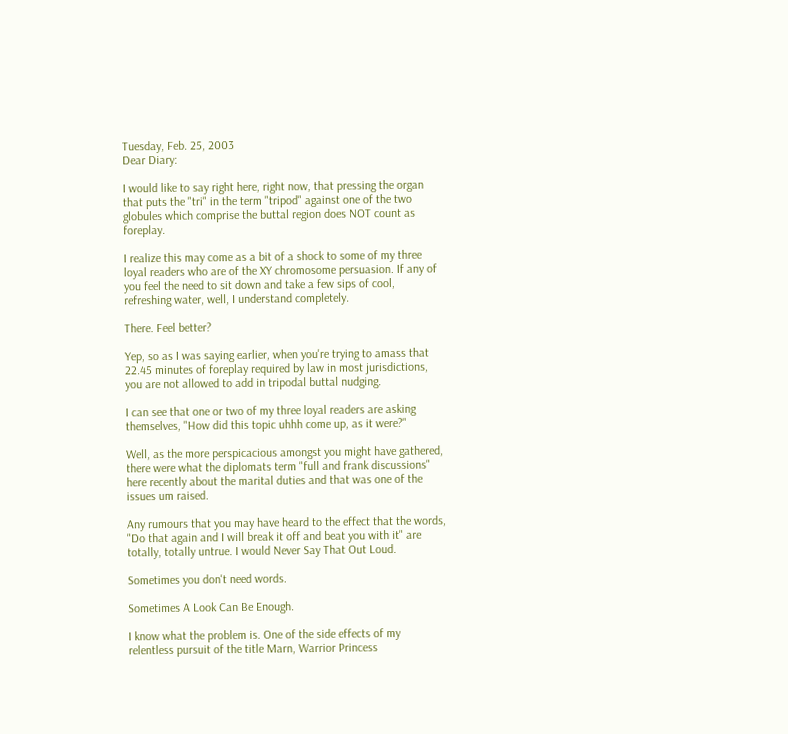Tuesday, Feb. 25, 2003
Dear Diary:

I would like to say right here, right now, that pressing the organ that puts the "tri" in the term "tripod" against one of the two globules which comprise the buttal region does NOT count as foreplay.

I realize this may come as a bit of a shock to some of my three loyal readers who are of the XY chromosome persuasion. If any of you feel the need to sit down and take a few sips of cool, refreshing water, well, I understand completely.

There. Feel better?

Yep, so as I was saying earlier, when you're trying to amass that 22.45 minutes of foreplay required by law in most jurisdictions, you are not allowed to add in tripodal buttal nudging.

I can see that one or two of my three loyal readers are asking themselves, "How did this topic uhhh come up, as it were?"

Well, as the more perspicacious amongst you might have gathered, there were what the diplomats term "full and frank discussions" here recently about the marital duties and that was one of the issues um raised.

Any rumours that you may have heard to the effect that the words, "Do that again and I will break it off and beat you with it" are totally, totally untrue. I would Never Say That Out Loud.

Sometimes you don't need words.

Sometimes A Look Can Be Enough.

I know what the problem is. One of the side effects of my relentless pursuit of the title Marn, Warrior Princess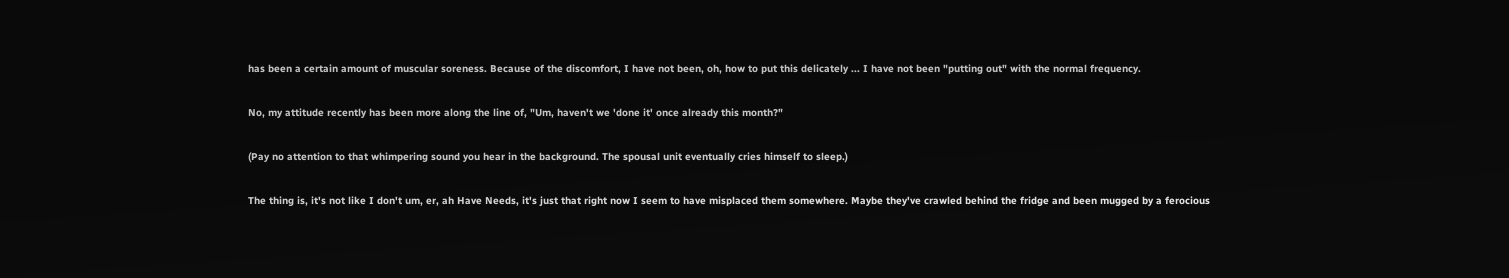has been a certain amount of muscular soreness. Because of the discomfort, I have not been, oh, how to put this delicately ... I have not been "putting out" with the normal frequency.

No, my attitude recently has been more along the line of, "Um, haven't we 'done it' once already this month?"

(Pay no attention to that whimpering sound you hear in the background. The spousal unit eventually cries himself to sleep.)

The thing is, it's not like I don't um, er, ah Have Needs, it's just that right now I seem to have misplaced them somewhere. Maybe they've crawled behind the fridge and been mugged by a ferocious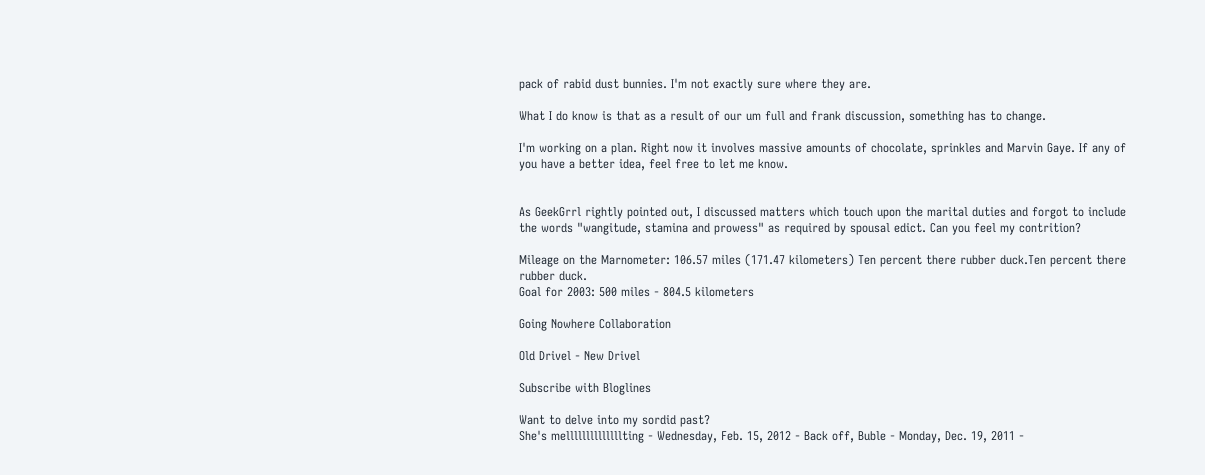pack of rabid dust bunnies. I'm not exactly sure where they are.

What I do know is that as a result of our um full and frank discussion, something has to change.

I'm working on a plan. Right now it involves massive amounts of chocolate, sprinkles and Marvin Gaye. If any of you have a better idea, feel free to let me know.


As GeekGrrl rightly pointed out, I discussed matters which touch upon the marital duties and forgot to include the words "wangitude, stamina and prowess" as required by spousal edict. Can you feel my contrition?

Mileage on the Marnometer: 106.57 miles (171.47 kilometers) Ten percent there rubber duck.Ten percent there rubber duck.
Goal for 2003: 500 miles - 804.5 kilometers

Going Nowhere Collaboration

Old Drivel - New Drivel

Subscribe with Bloglines

Want to delve into my sordid past?
She's mellllllllllllllting - Wednesday, Feb. 15, 2012 - Back off, Buble - Monday, Dec. 19, 2011 -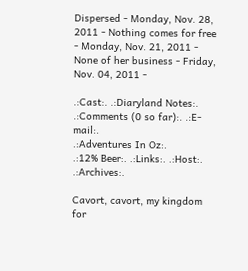Dispersed - Monday, Nov. 28, 2011 - Nothing comes for free - Monday, Nov. 21, 2011 - None of her business - Friday, Nov. 04, 2011 -

.:Cast:. .:Diaryland Notes:. .:Comments (0 so far):. .:E-mail:.
.:Adventures In Oz:.
.:12% Beer:. .:Links:. .:Host:. .:Archives:.

Cavort, cavort, my kingdom for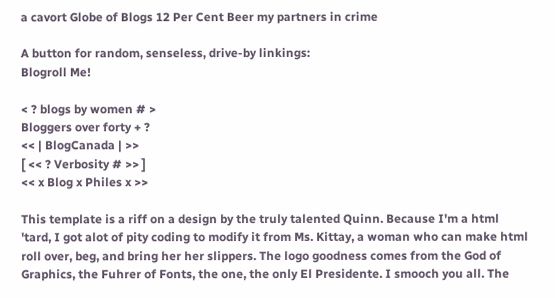a cavort Globe of Blogs 12 Per Cent Beer my partners in crime

A button for random, senseless, drive-by linkings:
Blogroll Me!

< ? blogs by women # >
Bloggers over forty + ?
<< | BlogCanada | >>
[ << ? Verbosity # >> ]
<< x Blog x Philes x >>

This template is a riff on a design by the truly talented Quinn. Because I'm a html 'tard, I got alot of pity coding to modify it from Ms. Kittay, a woman who can make html roll over, beg, and bring her her slippers. The logo goodness comes from the God of Graphics, the Fuhrer of Fonts, the one, the only El Presidente. I smooch you all. The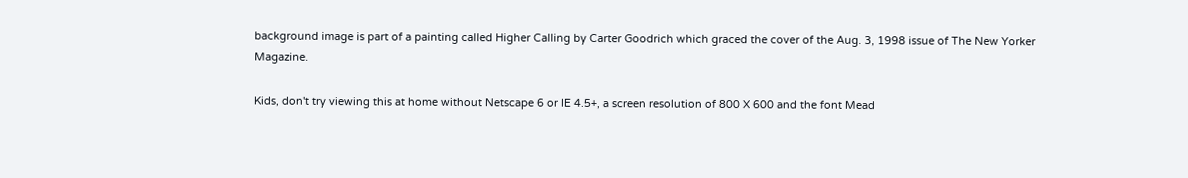background image is part of a painting called Higher Calling by Carter Goodrich which graced the cover of the Aug. 3, 1998 issue of The New Yorker Magazine.

Kids, don't try viewing this at home without Netscape 6 or IE 4.5+, a screen resolution of 800 X 600 and the font Mead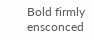Bold firmly ensconced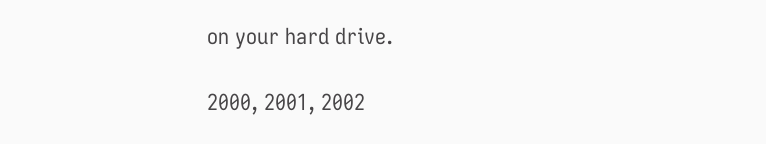on your hard drive.

2000, 2001, 2002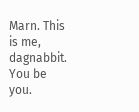Marn. This is me, dagnabbit. You be you.